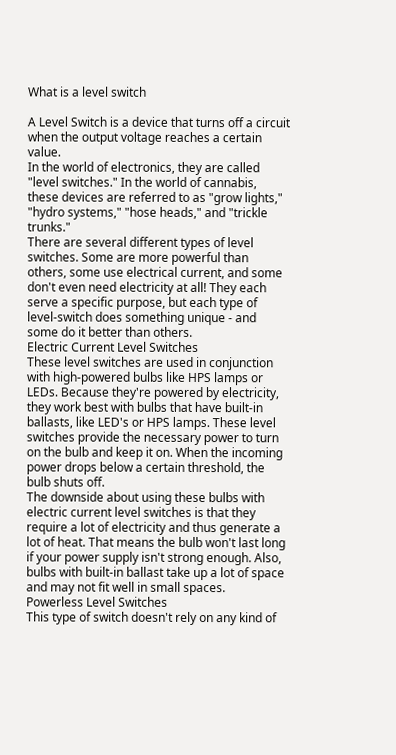What is a level switch

A Level Switch is a device that turns off a circuit when the output voltage reaches a certain value.
In the world of electronics, they are called "level switches." In the world of cannabis, these devices are referred to as "grow lights," "hydro systems," "hose heads," and "trickle trunks."
There are several different types of level switches. Some are more powerful than others, some use electrical current, and some don't even need electricity at all! They each serve a specific purpose, but each type of level-switch does something unique - and some do it better than others.
Electric Current Level Switches
These level switches are used in conjunction with high-powered bulbs like HPS lamps or LEDs. Because they're powered by electricity, they work best with bulbs that have built-in ballasts, like LED's or HPS lamps. These level switches provide the necessary power to turn on the bulb and keep it on. When the incoming power drops below a certain threshold, the bulb shuts off.
The downside about using these bulbs with electric current level switches is that they require a lot of electricity and thus generate a lot of heat. That means the bulb won't last long if your power supply isn't strong enough. Also, bulbs with built-in ballast take up a lot of space and may not fit well in small spaces.
Powerless Level Switches
This type of switch doesn't rely on any kind of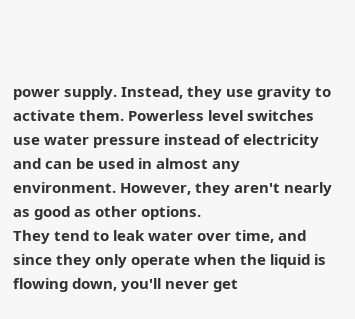power supply. Instead, they use gravity to activate them. Powerless level switches use water pressure instead of electricity and can be used in almost any environment. However, they aren't nearly as good as other options.
They tend to leak water over time, and since they only operate when the liquid is flowing down, you'll never get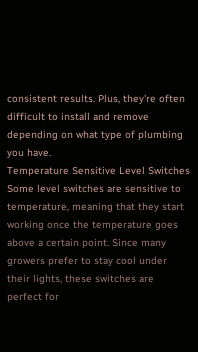consistent results. Plus, they're often difficult to install and remove depending on what type of plumbing you have.
Temperature Sensitive Level Switches
Some level switches are sensitive to temperature, meaning that they start working once the temperature goes above a certain point. Since many growers prefer to stay cool under their lights, these switches are perfect for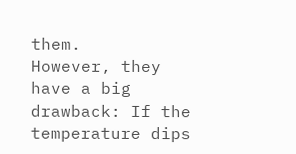them.
However, they have a big drawback: If the temperature dips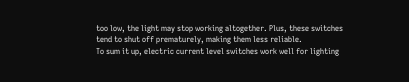too low, the light may stop working altogether. Plus, these switches tend to shut off prematurely, making them less reliable.
To sum it up, electric current level switches work well for lighting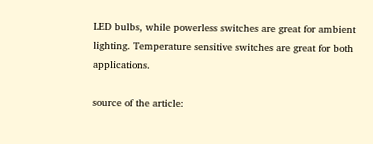LED bulbs, while powerless switches are great for ambient lighting. Temperature sensitive switches are great for both applications.

source of the article: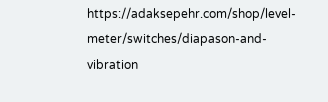https://adaksepehr.com/shop/level-meter/switches/diapason-and-vibration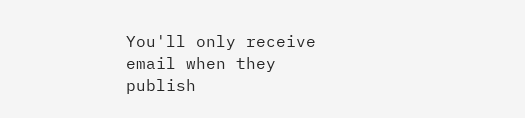You'll only receive email when they publish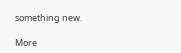something new.

More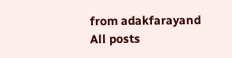from adakfarayand
All posts